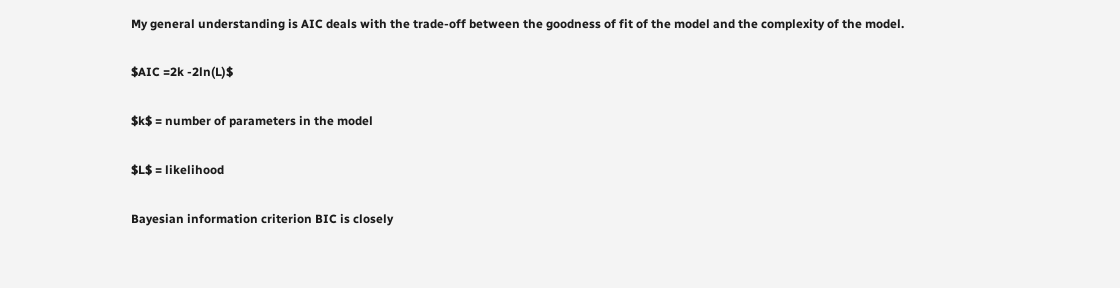My general understanding is AIC deals with the trade-off between the goodness of fit of the model and the complexity of the model.

$AIC =2k -2ln(L)$

$k$ = number of parameters in the model

$L$ = likelihood

Bayesian information criterion BIC is closely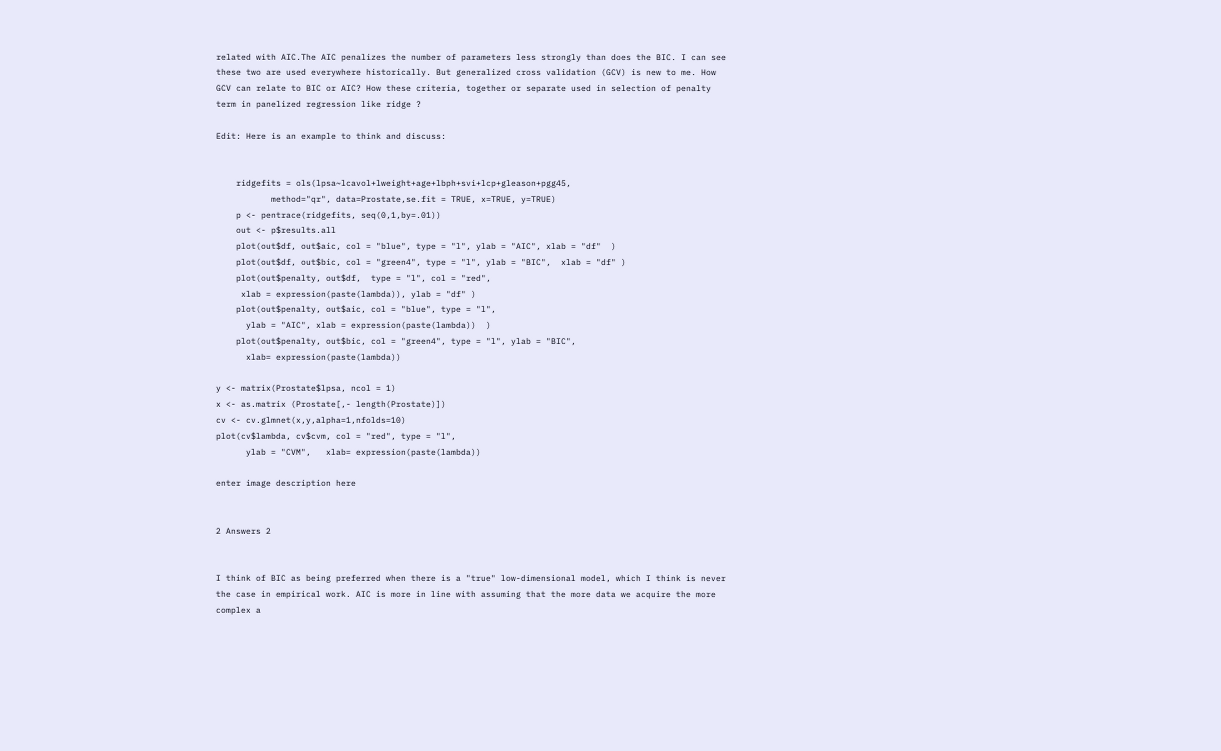related with AIC.The AIC penalizes the number of parameters less strongly than does the BIC. I can see these two are used everywhere historically. But generalized cross validation (GCV) is new to me. How GCV can relate to BIC or AIC? How these criteria, together or separate used in selection of penalty term in panelized regression like ridge ?

Edit: Here is an example to think and discuss:


    ridgefits = ols(lpsa~lcavol+lweight+age+lbph+svi+lcp+gleason+pgg45,
           method="qr", data=Prostate,se.fit = TRUE, x=TRUE, y=TRUE)
    p <- pentrace(ridgefits, seq(0,1,by=.01))
    out <- p$results.all
    plot(out$df, out$aic, col = "blue", type = "l", ylab = "AIC", xlab = "df"  )
    plot(out$df, out$bic, col = "green4", type = "l", ylab = "BIC",  xlab = "df" )
    plot(out$penalty, out$df,  type = "l", col = "red",
     xlab = expression(paste(lambda)), ylab = "df" )
    plot(out$penalty, out$aic, col = "blue", type = "l",
      ylab = "AIC", xlab = expression(paste(lambda))  )
    plot(out$penalty, out$bic, col = "green4", type = "l", ylab = "BIC",
      xlab= expression(paste(lambda))

y <- matrix(Prostate$lpsa, ncol = 1)
x <- as.matrix (Prostate[,- length(Prostate)])
cv <- cv.glmnet(x,y,alpha=1,nfolds=10)
plot(cv$lambda, cv$cvm, col = "red", type = "l",
      ylab = "CVM",   xlab= expression(paste(lambda))

enter image description here


2 Answers 2


I think of BIC as being preferred when there is a "true" low-dimensional model, which I think is never the case in empirical work. AIC is more in line with assuming that the more data we acquire the more complex a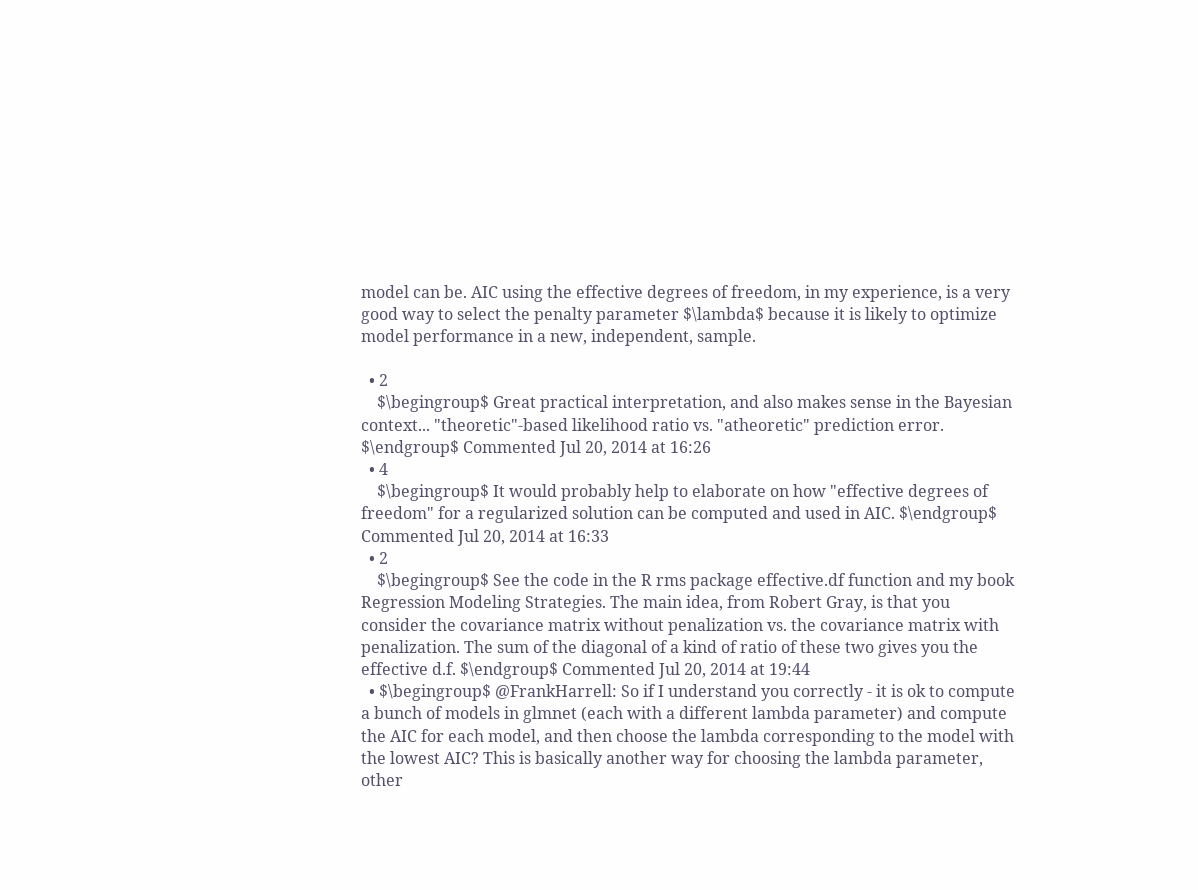model can be. AIC using the effective degrees of freedom, in my experience, is a very good way to select the penalty parameter $\lambda$ because it is likely to optimize model performance in a new, independent, sample.

  • 2
    $\begingroup$ Great practical interpretation, and also makes sense in the Bayesian context... "theoretic"-based likelihood ratio vs. "atheoretic" prediction error. $\endgroup$ Commented Jul 20, 2014 at 16:26
  • 4
    $\begingroup$ It would probably help to elaborate on how "effective degrees of freedom" for a regularized solution can be computed and used in AIC. $\endgroup$ Commented Jul 20, 2014 at 16:33
  • 2
    $\begingroup$ See the code in the R rms package effective.df function and my book Regression Modeling Strategies. The main idea, from Robert Gray, is that you consider the covariance matrix without penalization vs. the covariance matrix with penalization. The sum of the diagonal of a kind of ratio of these two gives you the effective d.f. $\endgroup$ Commented Jul 20, 2014 at 19:44
  • $\begingroup$ @FrankHarrell: So if I understand you correctly - it is ok to compute a bunch of models in glmnet (each with a different lambda parameter) and compute the AIC for each model, and then choose the lambda corresponding to the model with the lowest AIC? This is basically another way for choosing the lambda parameter, other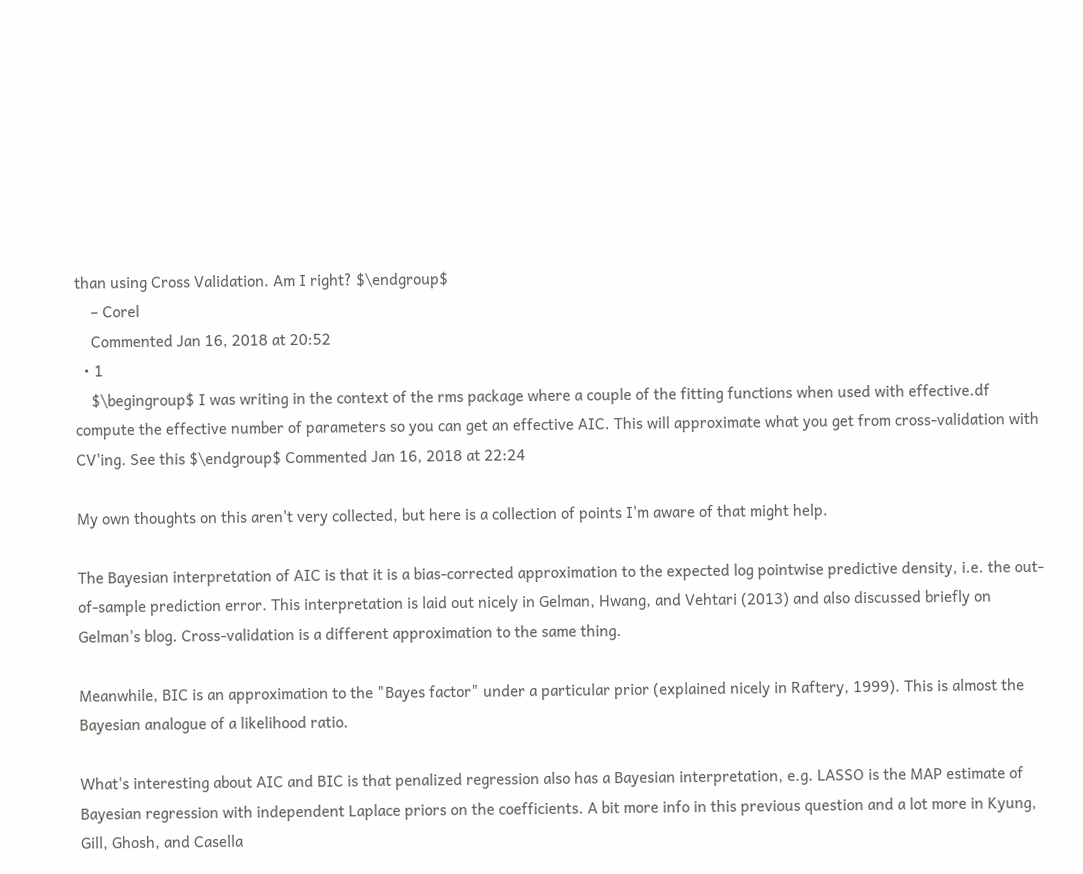than using Cross Validation. Am I right? $\endgroup$
    – Corel
    Commented Jan 16, 2018 at 20:52
  • 1
    $\begingroup$ I was writing in the context of the rms package where a couple of the fitting functions when used with effective.df compute the effective number of parameters so you can get an effective AIC. This will approximate what you get from cross-validation with CV'ing. See this $\endgroup$ Commented Jan 16, 2018 at 22:24

My own thoughts on this aren't very collected, but here is a collection of points I'm aware of that might help.

The Bayesian interpretation of AIC is that it is a bias-corrected approximation to the expected log pointwise predictive density, i.e. the out-of-sample prediction error. This interpretation is laid out nicely in Gelman, Hwang, and Vehtari (2013) and also discussed briefly on Gelman's blog. Cross-validation is a different approximation to the same thing.

Meanwhile, BIC is an approximation to the "Bayes factor" under a particular prior (explained nicely in Raftery, 1999). This is almost the Bayesian analogue of a likelihood ratio.

What's interesting about AIC and BIC is that penalized regression also has a Bayesian interpretation, e.g. LASSO is the MAP estimate of Bayesian regression with independent Laplace priors on the coefficients. A bit more info in this previous question and a lot more in Kyung, Gill, Ghosh, and Casella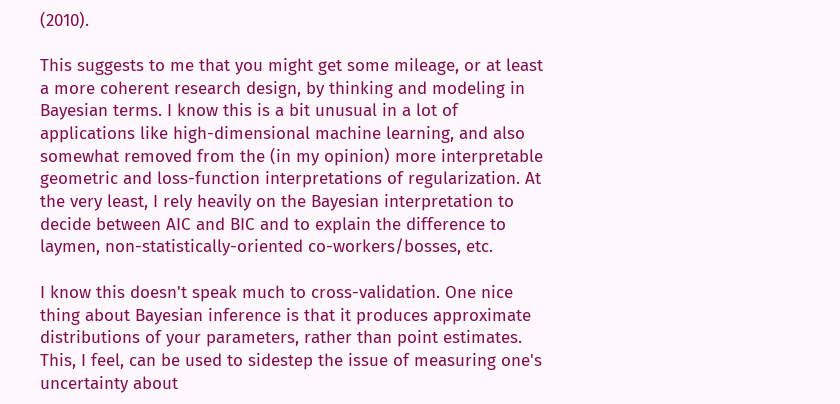(2010).

This suggests to me that you might get some mileage, or at least a more coherent research design, by thinking and modeling in Bayesian terms. I know this is a bit unusual in a lot of applications like high-dimensional machine learning, and also somewhat removed from the (in my opinion) more interpretable geometric and loss-function interpretations of regularization. At the very least, I rely heavily on the Bayesian interpretation to decide between AIC and BIC and to explain the difference to laymen, non-statistically-oriented co-workers/bosses, etc.

I know this doesn't speak much to cross-validation. One nice thing about Bayesian inference is that it produces approximate distributions of your parameters, rather than point estimates. This, I feel, can be used to sidestep the issue of measuring one's uncertainty about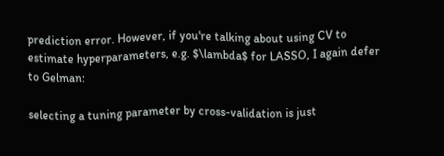prediction error. However, if you're talking about using CV to estimate hyperparameters, e.g. $\lambda$ for LASSO, I again defer to Gelman:

selecting a tuning parameter by cross-validation is just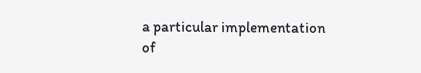a particular implementation of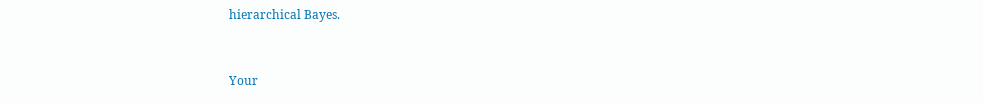hierarchical Bayes.


Your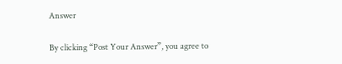Answer

By clicking “Post Your Answer”, you agree to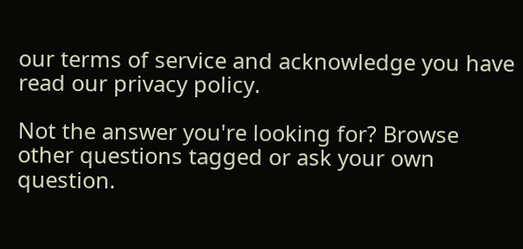our terms of service and acknowledge you have read our privacy policy.

Not the answer you're looking for? Browse other questions tagged or ask your own question.